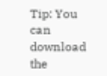Tip: You can download the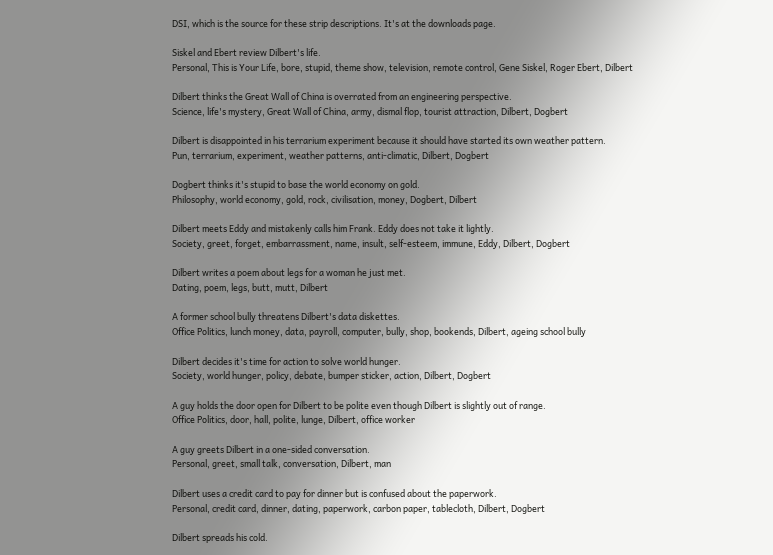DSI, which is the source for these strip descriptions. It's at the downloads page.

Siskel and Ebert review Dilbert's life.
Personal, This is Your Life, bore, stupid, theme show, television, remote control, Gene Siskel, Roger Ebert, Dilbert

Dilbert thinks the Great Wall of China is overrated from an engineering perspective.
Science, life's mystery, Great Wall of China, army, dismal flop, tourist attraction, Dilbert, Dogbert

Dilbert is disappointed in his terrarium experiment because it should have started its own weather pattern.
Pun, terrarium, experiment, weather patterns, anti-climatic, Dilbert, Dogbert

Dogbert thinks it's stupid to base the world economy on gold.
Philosophy, world economy, gold, rock, civilisation, money, Dogbert, Dilbert

Dilbert meets Eddy and mistakenly calls him Frank. Eddy does not take it lightly.
Society, greet, forget, embarrassment, name, insult, self-esteem, immune, Eddy, Dilbert, Dogbert

Dilbert writes a poem about legs for a woman he just met.
Dating, poem, legs, butt, mutt, Dilbert

A former school bully threatens Dilbert's data diskettes.
Office Politics, lunch money, data, payroll, computer, bully, shop, bookends, Dilbert, ageing school bully

Dilbert decides it's time for action to solve world hunger.
Society, world hunger, policy, debate, bumper sticker, action, Dilbert, Dogbert

A guy holds the door open for Dilbert to be polite even though Dilbert is slightly out of range.
Office Politics, door, hall, polite, lunge, Dilbert, office worker

A guy greets Dilbert in a one-sided conversation.
Personal, greet, small talk, conversation, Dilbert, man

Dilbert uses a credit card to pay for dinner but is confused about the paperwork.
Personal, credit card, dinner, dating, paperwork, carbon paper, tablecloth, Dilbert, Dogbert

Dilbert spreads his cold.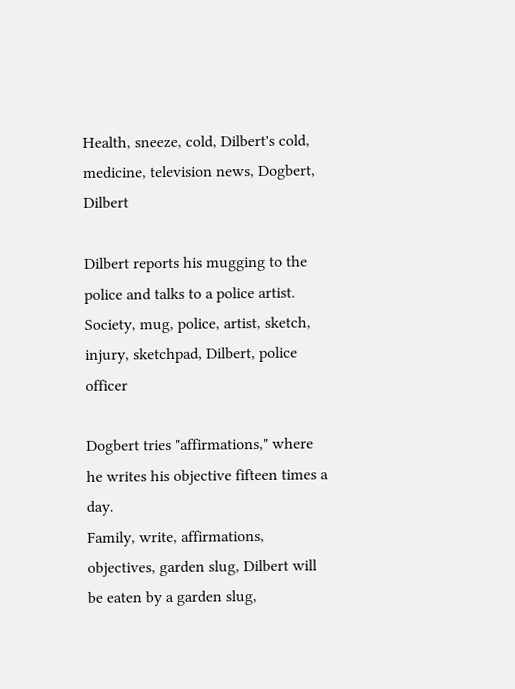Health, sneeze, cold, Dilbert's cold, medicine, television news, Dogbert, Dilbert

Dilbert reports his mugging to the police and talks to a police artist.
Society, mug, police, artist, sketch, injury, sketchpad, Dilbert, police officer

Dogbert tries "affirmations," where he writes his objective fifteen times a day.
Family, write, affirmations, objectives, garden slug, Dilbert will be eaten by a garden slug,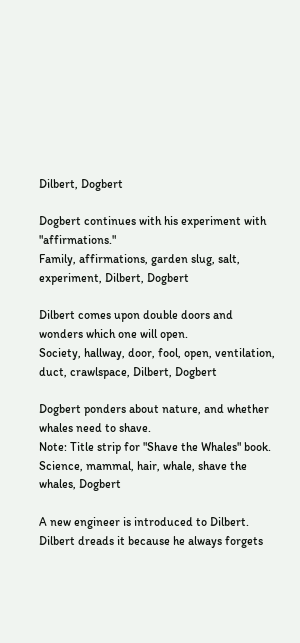Dilbert, Dogbert

Dogbert continues with his experiment with "affirmations."
Family, affirmations, garden slug, salt, experiment, Dilbert, Dogbert

Dilbert comes upon double doors and wonders which one will open.
Society, hallway, door, fool, open, ventilation, duct, crawlspace, Dilbert, Dogbert

Dogbert ponders about nature, and whether whales need to shave.
Note: Title strip for "Shave the Whales" book.
Science, mammal, hair, whale, shave the whales, Dogbert

A new engineer is introduced to Dilbert. Dilbert dreads it because he always forgets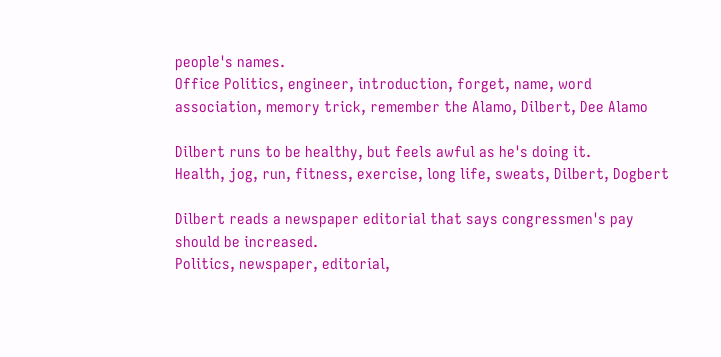people's names.
Office Politics, engineer, introduction, forget, name, word association, memory trick, remember the Alamo, Dilbert, Dee Alamo

Dilbert runs to be healthy, but feels awful as he's doing it.
Health, jog, run, fitness, exercise, long life, sweats, Dilbert, Dogbert

Dilbert reads a newspaper editorial that says congressmen's pay should be increased.
Politics, newspaper, editorial,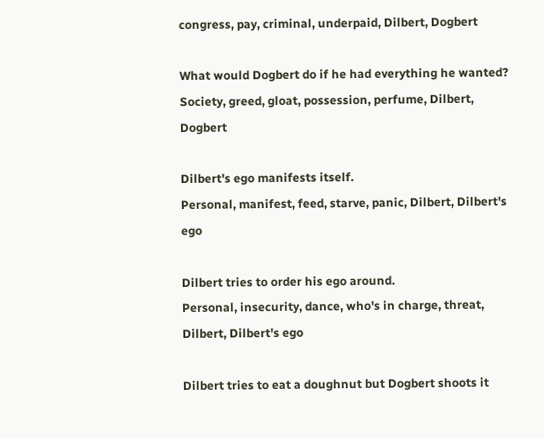congress, pay, criminal, underpaid, Dilbert, Dogbert

What would Dogbert do if he had everything he wanted?
Society, greed, gloat, possession, perfume, Dilbert, Dogbert

Dilbert's ego manifests itself.
Personal, manifest, feed, starve, panic, Dilbert, Dilbert's ego

Dilbert tries to order his ego around.
Personal, insecurity, dance, who's in charge, threat, Dilbert, Dilbert's ego

Dilbert tries to eat a doughnut but Dogbert shoots it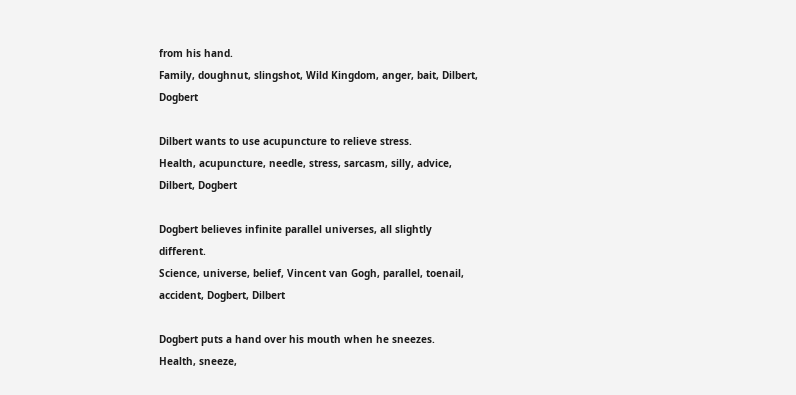from his hand.
Family, doughnut, slingshot, Wild Kingdom, anger, bait, Dilbert, Dogbert

Dilbert wants to use acupuncture to relieve stress.
Health, acupuncture, needle, stress, sarcasm, silly, advice, Dilbert, Dogbert

Dogbert believes infinite parallel universes, all slightly different.
Science, universe, belief, Vincent van Gogh, parallel, toenail, accident, Dogbert, Dilbert

Dogbert puts a hand over his mouth when he sneezes.
Health, sneeze,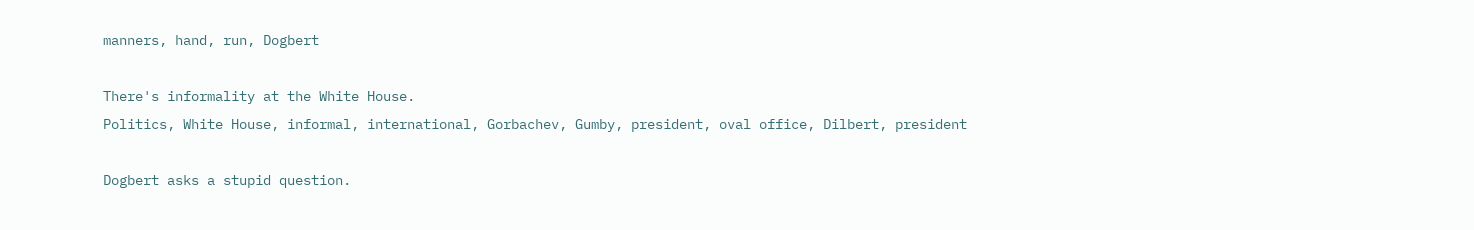manners, hand, run, Dogbert

There's informality at the White House.
Politics, White House, informal, international, Gorbachev, Gumby, president, oval office, Dilbert, president

Dogbert asks a stupid question.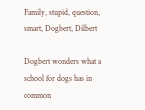Family, stupid, question, smart, Dogbert, Dilbert

Dogbert wonders what a school for dogs has in common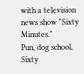with a television news show "Sixty Minutes."
Pun, dog school, Sixty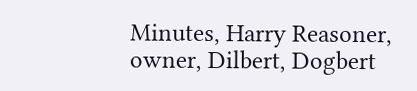Minutes, Harry Reasoner, owner, Dilbert, Dogbert